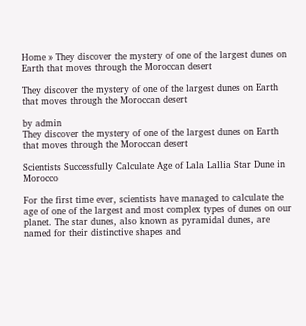Home » They discover the mystery of one of the largest dunes on Earth that moves through the Moroccan desert

They discover the mystery of one of the largest dunes on Earth that moves through the Moroccan desert

by admin
They discover the mystery of one of the largest dunes on Earth that moves through the Moroccan desert

Scientists Successfully Calculate Age of Lala Lallia Star Dune in Morocco

For the first time ever, scientists have managed to calculate the age of one of the largest and most complex types of dunes on our planet. The star dunes, also known as pyramidal dunes, are named for their distinctive shapes and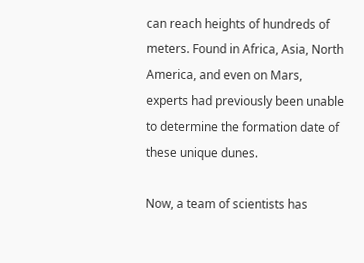can reach heights of hundreds of meters. Found in Africa, Asia, North America, and even on Mars, experts had previously been unable to determine the formation date of these unique dunes.

Now, a team of scientists has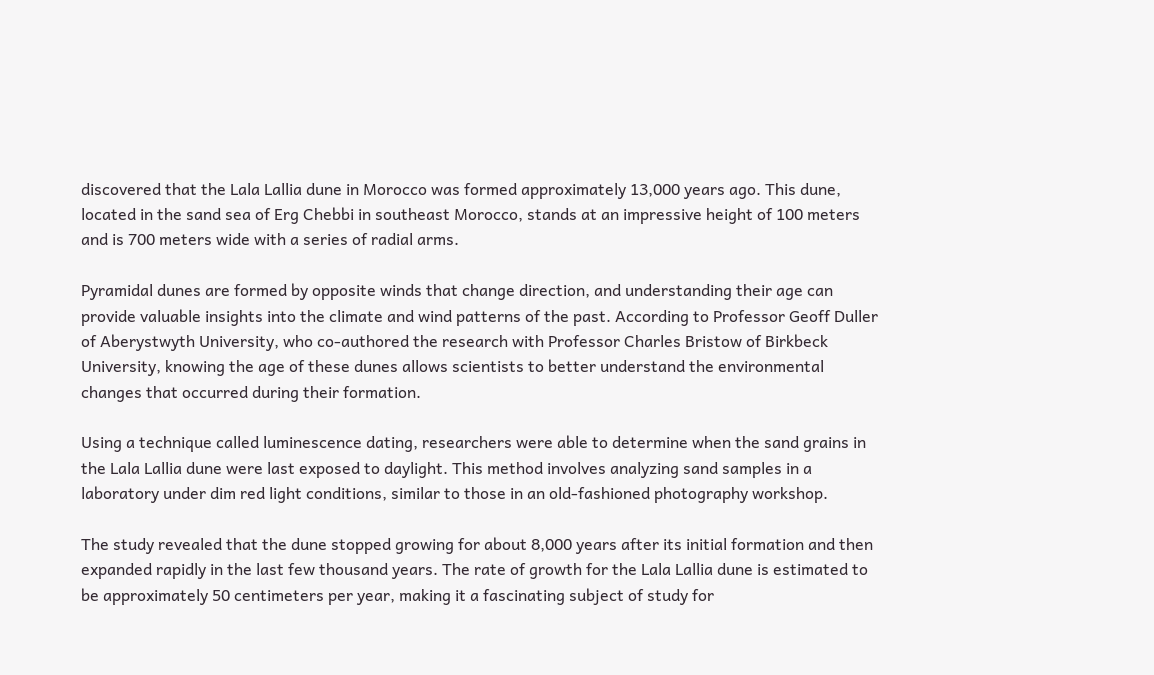discovered that the Lala Lallia dune in Morocco was formed approximately 13,000 years ago. This dune, located in the sand sea of Erg Chebbi in southeast Morocco, stands at an impressive height of 100 meters and is 700 meters wide with a series of radial arms.

Pyramidal dunes are formed by opposite winds that change direction, and understanding their age can provide valuable insights into the climate and wind patterns of the past. According to Professor Geoff Duller of Aberystwyth University, who co-authored the research with Professor Charles Bristow of Birkbeck University, knowing the age of these dunes allows scientists to better understand the environmental changes that occurred during their formation.

Using a technique called luminescence dating, researchers were able to determine when the sand grains in the Lala Lallia dune were last exposed to daylight. This method involves analyzing sand samples in a laboratory under dim red light conditions, similar to those in an old-fashioned photography workshop.

The study revealed that the dune stopped growing for about 8,000 years after its initial formation and then expanded rapidly in the last few thousand years. The rate of growth for the Lala Lallia dune is estimated to be approximately 50 centimeters per year, making it a fascinating subject of study for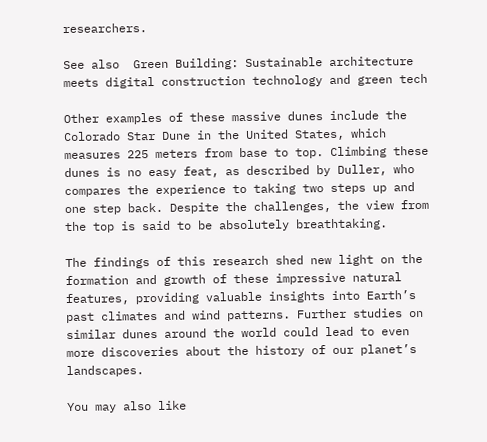researchers.

See also  Green Building: Sustainable architecture meets digital construction technology and green tech

Other examples of these massive dunes include the Colorado Star Dune in the United States, which measures 225 meters from base to top. Climbing these dunes is no easy feat, as described by Duller, who compares the experience to taking two steps up and one step back. Despite the challenges, the view from the top is said to be absolutely breathtaking.

The findings of this research shed new light on the formation and growth of these impressive natural features, providing valuable insights into Earth’s past climates and wind patterns. Further studies on similar dunes around the world could lead to even more discoveries about the history of our planet’s landscapes.

You may also like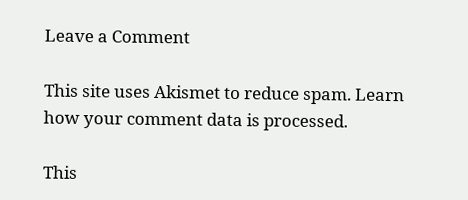Leave a Comment

This site uses Akismet to reduce spam. Learn how your comment data is processed.

This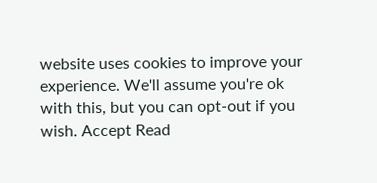website uses cookies to improve your experience. We'll assume you're ok with this, but you can opt-out if you wish. Accept Read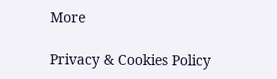More

Privacy & Cookies Policy